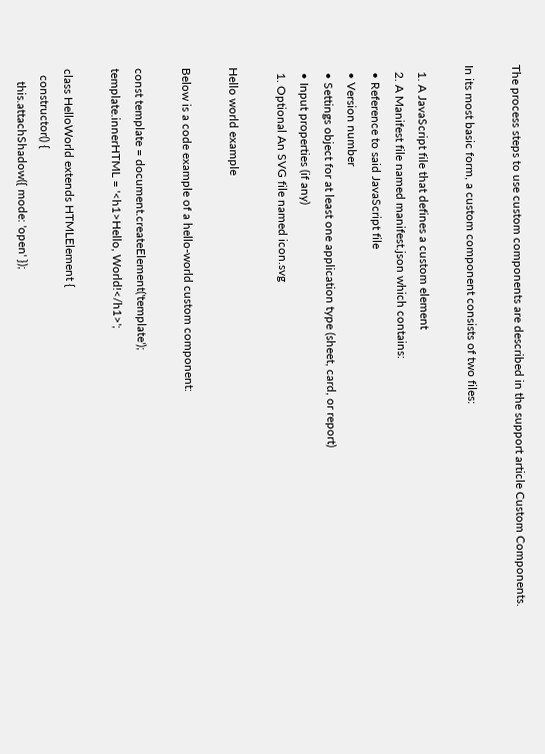The process steps to use custom components are described in the support article Custom Components.

In its most basic form, a custom component consists of two files:

  1. A JavaScript file that defines a custom element
  2. A Manifest file named manifest.json which contains:
  • Reference to said JavaScript file
  • Version number
  • Settings object for at least one application type (sheet, card, or report)
  • Input properties (if any)
  1. Optional An SVG file named icon.svg

Hello world example

Below is a code example of a hello-world custom component:

const template = document.createElement('template');
template.innerHTML = '<h1>Hello, World!</h1>';

class HelloWorld extends HTMLElement {
  constructor() {
    this.attachShadow({ mode: 'open' });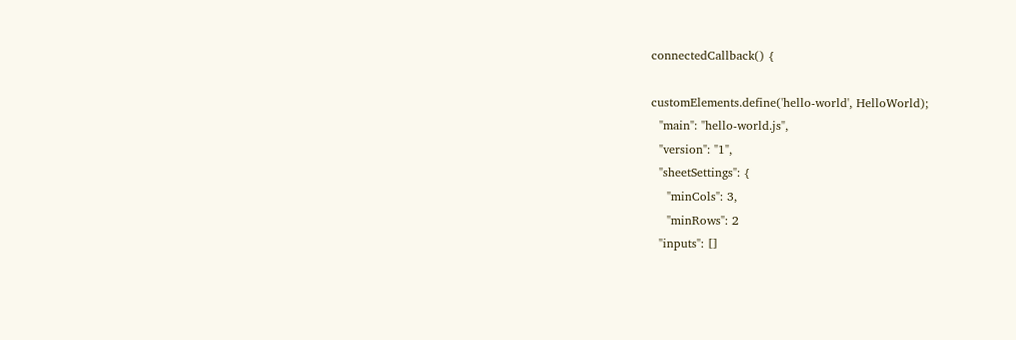connectedCallback() {

customElements.define('hello-world', HelloWorld);
  "main": "hello-world.js",
  "version": "1",
  "sheetSettings": {
    "minCols": 3,
    "minRows": 2
  "inputs": []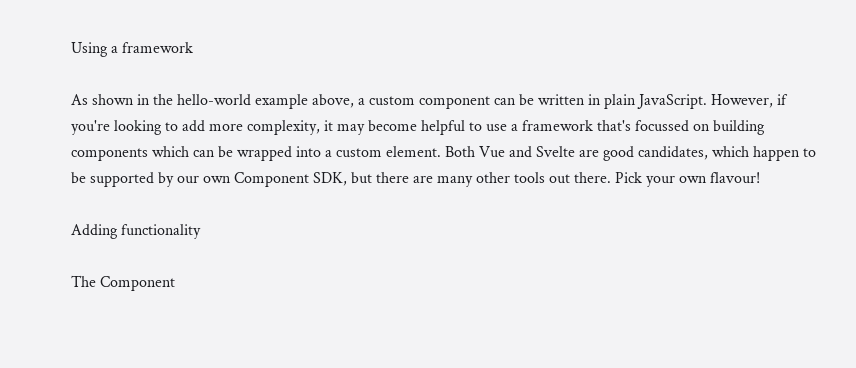Using a framework

As shown in the hello-world example above, a custom component can be written in plain JavaScript. However, if you're looking to add more complexity, it may become helpful to use a framework that's focussed on building components which can be wrapped into a custom element. Both Vue and Svelte are good candidates, which happen to be supported by our own Component SDK, but there are many other tools out there. Pick your own flavour!

Adding functionality

The Component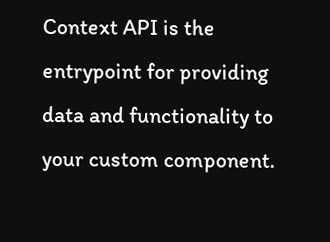Context API is the entrypoint for providing data and functionality to your custom component.